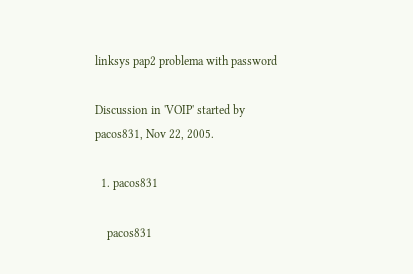linksys pap2 problema with password

Discussion in 'VOIP' started by pacos831, Nov 22, 2005.

  1. pacos831

    pacos831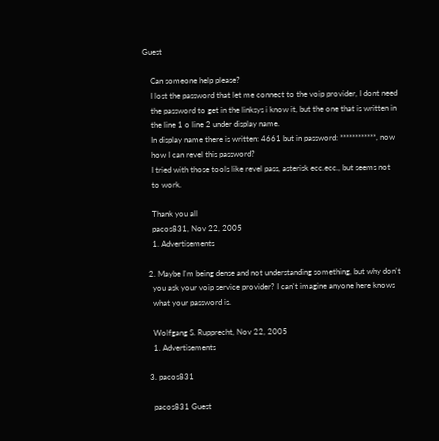Guest

    Can someone help please?
    I lost the password that let me connect to the voip provider, I dont need
    the password to get in the linksys i know it, but the one that is written in
    the line 1 o line 2 under display name.
    In display name there is written: 4661 but in password: ************, now
    how I can revel this password?
    I tried with those tools like revel pass, asterisk ecc.ecc., but seems not
    to work.

    Thank you all
    pacos831, Nov 22, 2005
    1. Advertisements

  2. Maybe I'm being dense and not understanding something, but why don't
    you ask your voip service provider? I can't imagine anyone here knows
    what your password is.

    Wolfgang S. Rupprecht, Nov 22, 2005
    1. Advertisements

  3. pacos831

    pacos831 Guest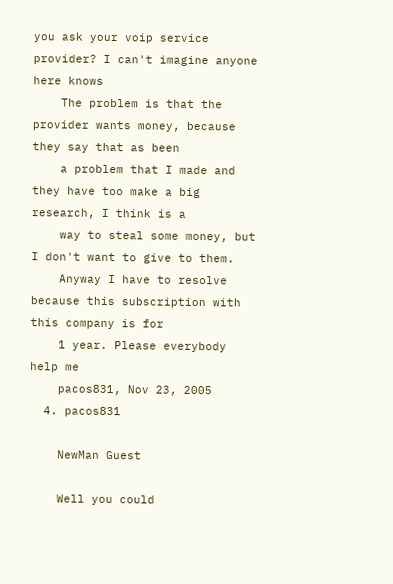you ask your voip service provider? I can't imagine anyone here knows
    The problem is that the provider wants money, because they say that as been
    a problem that I made and they have too make a big research, I think is a
    way to steal some money, but I don't want to give to them.
    Anyway I have to resolve because this subscription with this company is for
    1 year. Please everybody help me
    pacos831, Nov 23, 2005
  4. pacos831

    NewMan Guest

    Well you could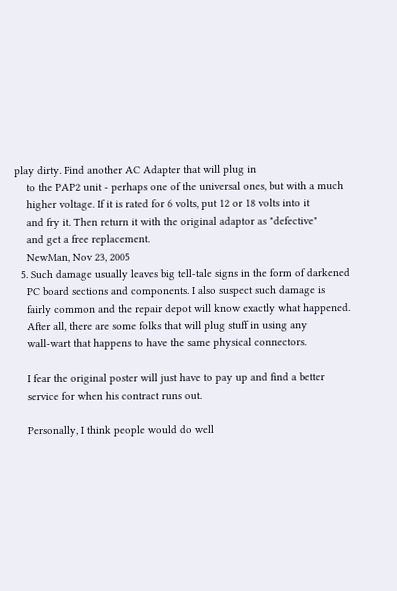play dirty. Find another AC Adapter that will plug in
    to the PAP2 unit - perhaps one of the universal ones, but with a much
    higher voltage. If it is rated for 6 volts, put 12 or 18 volts into it
    and fry it. Then return it with the original adaptor as "defective"
    and get a free replacement.
    NewMan, Nov 23, 2005
  5. Such damage usually leaves big tell-tale signs in the form of darkened
    PC board sections and components. I also suspect such damage is
    fairly common and the repair depot will know exactly what happened.
    After all, there are some folks that will plug stuff in using any
    wall-wart that happens to have the same physical connectors.

    I fear the original poster will just have to pay up and find a better
    service for when his contract runs out.

    Personally, I think people would do well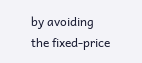by avoiding the fixed-price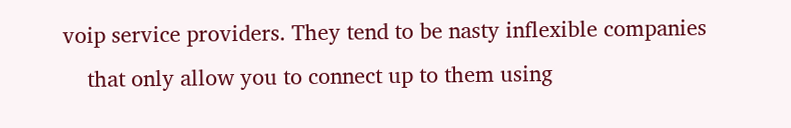voip service providers. They tend to be nasty inflexible companies
    that only allow you to connect up to them using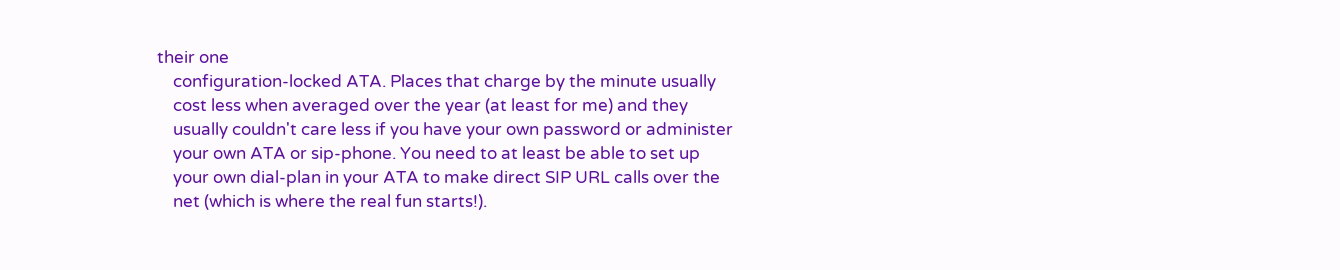their one
    configuration-locked ATA. Places that charge by the minute usually
    cost less when averaged over the year (at least for me) and they
    usually couldn't care less if you have your own password or administer
    your own ATA or sip-phone. You need to at least be able to set up
    your own dial-plan in your ATA to make direct SIP URL calls over the
    net (which is where the real fun starts!).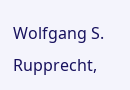Wolfgang S. Rupprecht,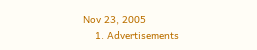Nov 23, 2005
    1. Advertisements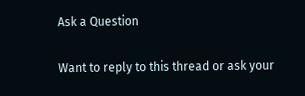Ask a Question

Want to reply to this thread or ask your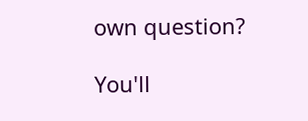own question?

You'll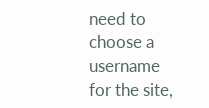need to choose a username for the site,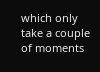which only take a couple of moments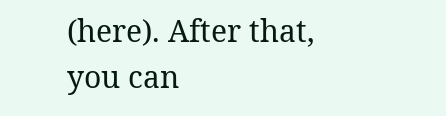(here). After that, you can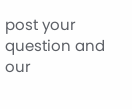post your question and our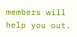members will help you out.